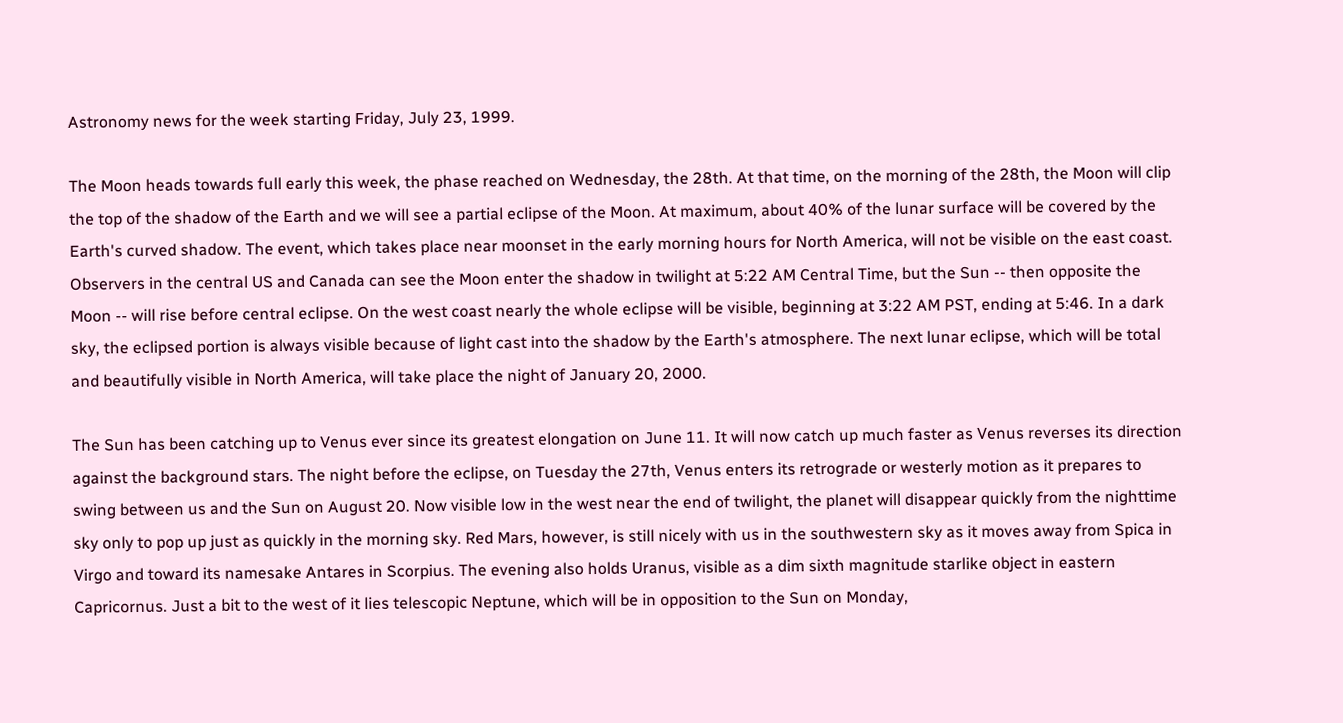Astronomy news for the week starting Friday, July 23, 1999.

The Moon heads towards full early this week, the phase reached on Wednesday, the 28th. At that time, on the morning of the 28th, the Moon will clip the top of the shadow of the Earth and we will see a partial eclipse of the Moon. At maximum, about 40% of the lunar surface will be covered by the Earth's curved shadow. The event, which takes place near moonset in the early morning hours for North America, will not be visible on the east coast. Observers in the central US and Canada can see the Moon enter the shadow in twilight at 5:22 AM Central Time, but the Sun -- then opposite the Moon -- will rise before central eclipse. On the west coast nearly the whole eclipse will be visible, beginning at 3:22 AM PST, ending at 5:46. In a dark sky, the eclipsed portion is always visible because of light cast into the shadow by the Earth's atmosphere. The next lunar eclipse, which will be total and beautifully visible in North America, will take place the night of January 20, 2000.

The Sun has been catching up to Venus ever since its greatest elongation on June 11. It will now catch up much faster as Venus reverses its direction against the background stars. The night before the eclipse, on Tuesday the 27th, Venus enters its retrograde or westerly motion as it prepares to swing between us and the Sun on August 20. Now visible low in the west near the end of twilight, the planet will disappear quickly from the nighttime sky only to pop up just as quickly in the morning sky. Red Mars, however, is still nicely with us in the southwestern sky as it moves away from Spica in Virgo and toward its namesake Antares in Scorpius. The evening also holds Uranus, visible as a dim sixth magnitude starlike object in eastern Capricornus. Just a bit to the west of it lies telescopic Neptune, which will be in opposition to the Sun on Monday,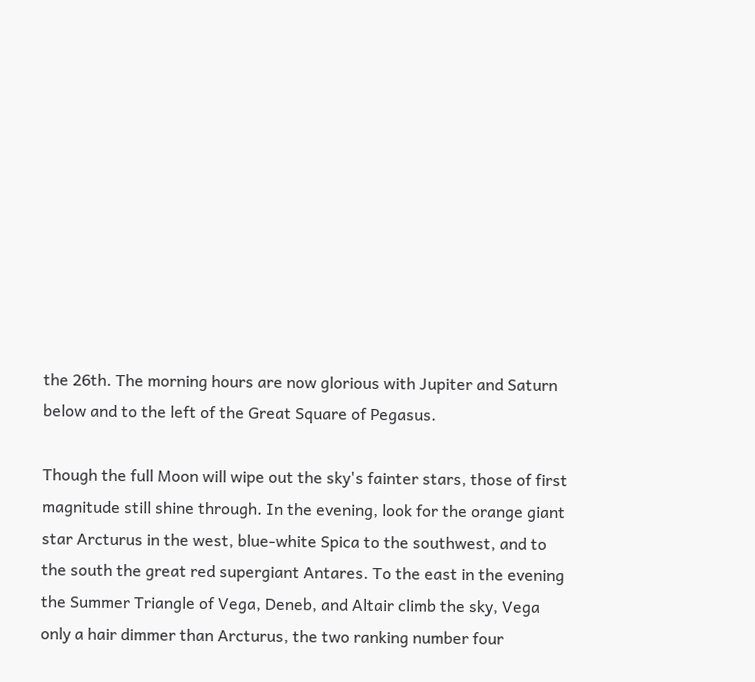the 26th. The morning hours are now glorious with Jupiter and Saturn below and to the left of the Great Square of Pegasus.

Though the full Moon will wipe out the sky's fainter stars, those of first magnitude still shine through. In the evening, look for the orange giant star Arcturus in the west, blue-white Spica to the southwest, and to the south the great red supergiant Antares. To the east in the evening the Summer Triangle of Vega, Deneb, and Altair climb the sky, Vega only a hair dimmer than Arcturus, the two ranking number four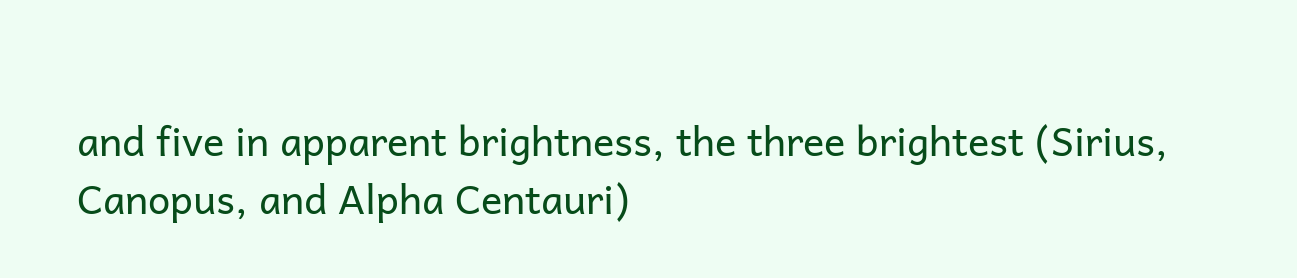and five in apparent brightness, the three brightest (Sirius, Canopus, and Alpha Centauri)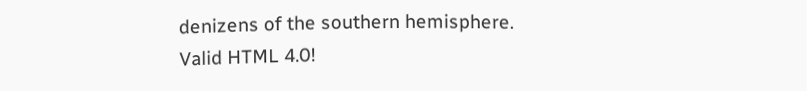denizens of the southern hemisphere.
Valid HTML 4.0!